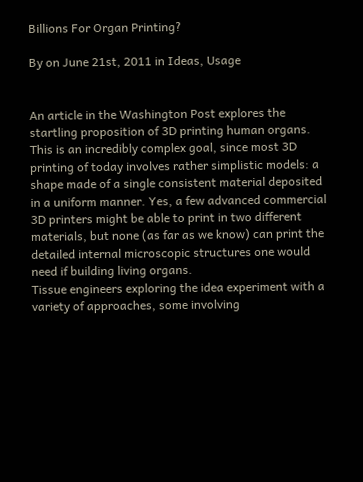Billions For Organ Printing?

By on June 21st, 2011 in Ideas, Usage


An article in the Washington Post explores the startling proposition of 3D printing human organs. This is an incredibly complex goal, since most 3D printing of today involves rather simplistic models: a shape made of a single consistent material deposited in a uniform manner. Yes, a few advanced commercial 3D printers might be able to print in two different materials, but none (as far as we know) can print the detailed internal microscopic structures one would need if building living organs.
Tissue engineers exploring the idea experiment with a variety of approaches, some involving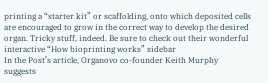printing a “starter kit” or scaffolding, onto which deposited cells are encouraged to grow in the correct way to develop the desired organ. Tricky stuff, indeed. Be sure to check out their wonderful interactive “How bioprinting works” sidebar
In the Post’s article, Organovo co-founder Keith Murphy suggests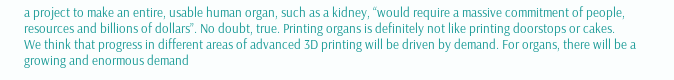a project to make an entire, usable human organ, such as a kidney, “would require a massive commitment of people, resources and billions of dollars”. No doubt, true. Printing organs is definitely not like printing doorstops or cakes.
We think that progress in different areas of advanced 3D printing will be driven by demand. For organs, there will be a growing and enormous demand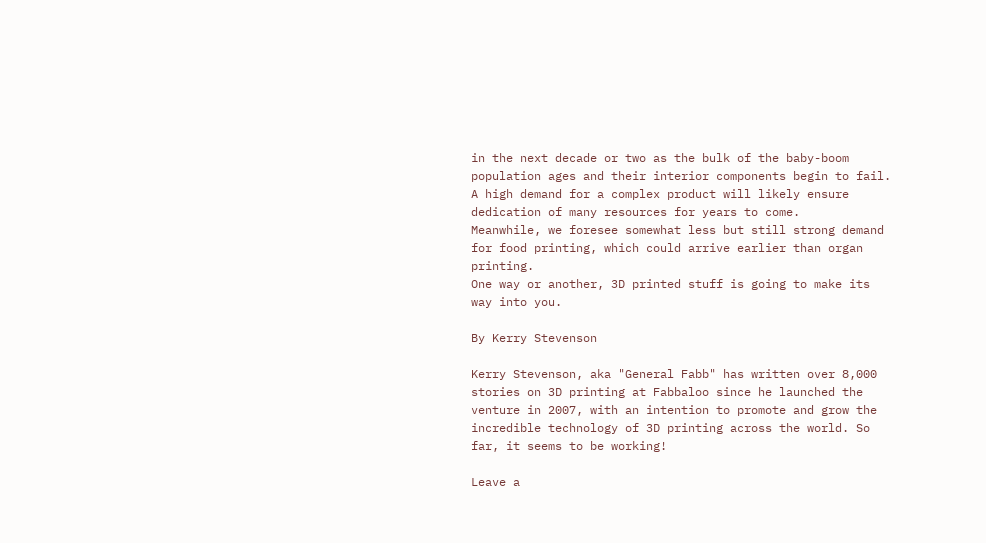in the next decade or two as the bulk of the baby-boom population ages and their interior components begin to fail. A high demand for a complex product will likely ensure dedication of many resources for years to come.
Meanwhile, we foresee somewhat less but still strong demand for food printing, which could arrive earlier than organ printing.
One way or another, 3D printed stuff is going to make its way into you.

By Kerry Stevenson

Kerry Stevenson, aka "General Fabb" has written over 8,000 stories on 3D printing at Fabbaloo since he launched the venture in 2007, with an intention to promote and grow the incredible technology of 3D printing across the world. So far, it seems to be working!

Leave a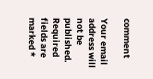comment

Your email address will not be published. Required fields are marked *